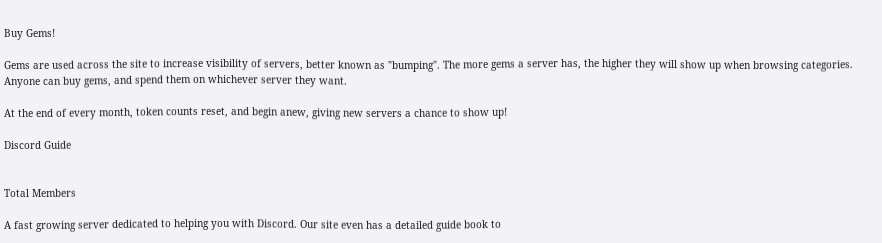Buy Gems!

Gems are used across the site to increase visibility of servers, better known as "bumping". The more gems a server has, the higher they will show up when browsing categories. Anyone can buy gems, and spend them on whichever server they want.

At the end of every month, token counts reset, and begin anew, giving new servers a chance to show up!

Discord Guide


Total Members

A fast growing server dedicated to helping you with Discord. Our site even has a detailed guide book to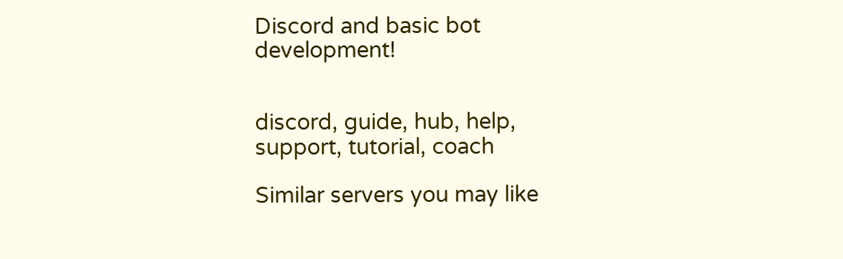Discord and basic bot development!


discord, guide, hub, help, support, tutorial, coach

Similar servers you may like